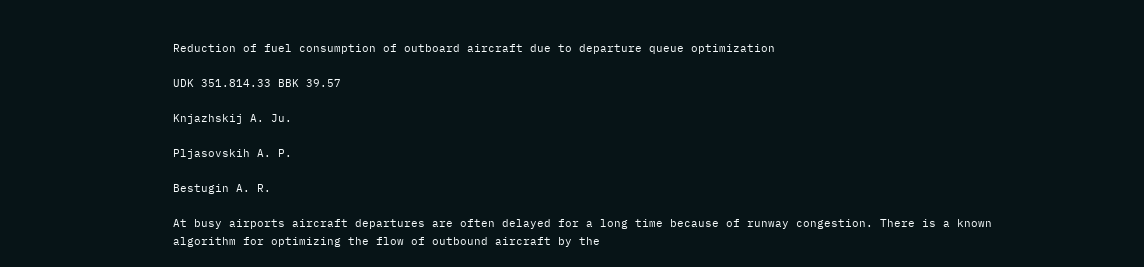Reduction of fuel consumption of outboard aircraft due to departure queue optimization

UDK 351.814.33 BBK 39.57

Knjazhskij A. Ju.

Pljasovskih A. P.

Bestugin A. R.

At busy airports aircraft departures are often delayed for a long time because of runway congestion. There is a known algorithm for optimizing the flow of outbound aircraft by the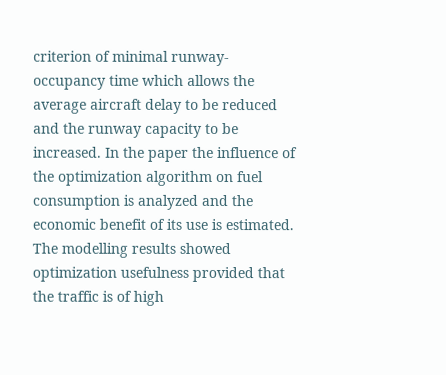criterion of minimal runway-occupancy time which allows the average aircraft delay to be reduced and the runway capacity to be increased. In the paper the influence of the optimization algorithm on fuel consumption is analyzed and the economic benefit of its use is estimated. The modelling results showed optimization usefulness provided that the traffic is of high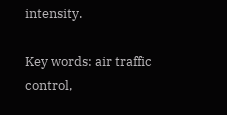intensity.

Key words: air traffic control,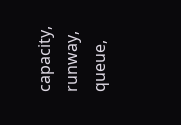capacity, runway, queue,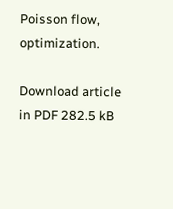Poisson flow, optimization.

Download article in PDF 282.5 kB